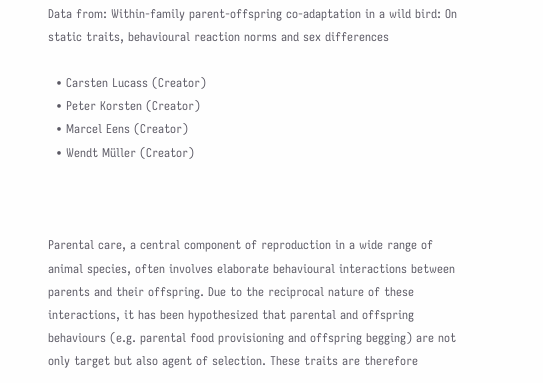Data from: Within-family parent-offspring co-adaptation in a wild bird: On static traits, behavioural reaction norms and sex differences

  • Carsten Lucass (Creator)
  • Peter Korsten (Creator)
  • Marcel Eens (Creator)
  • Wendt Müller (Creator)



Parental care, a central component of reproduction in a wide range of animal species, often involves elaborate behavioural interactions between parents and their offspring. Due to the reciprocal nature of these interactions, it has been hypothesized that parental and offspring behaviours (e.g. parental food provisioning and offspring begging) are not only target but also agent of selection. These traits are therefore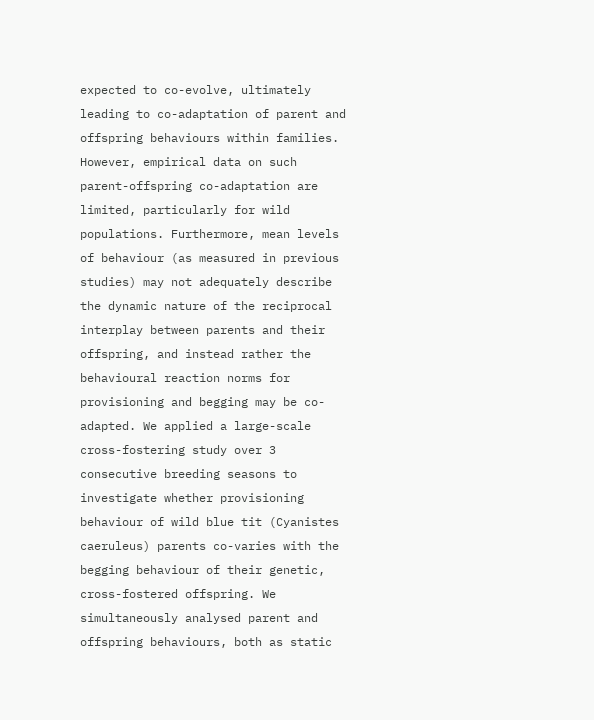expected to co-evolve, ultimately leading to co-adaptation of parent and offspring behaviours within families. However, empirical data on such parent-offspring co-adaptation are limited, particularly for wild populations. Furthermore, mean levels of behaviour (as measured in previous studies) may not adequately describe the dynamic nature of the reciprocal interplay between parents and their offspring, and instead rather the behavioural reaction norms for provisioning and begging may be co-adapted. We applied a large-scale cross-fostering study over 3 consecutive breeding seasons to investigate whether provisioning behaviour of wild blue tit (Cyanistes caeruleus) parents co-varies with the begging behaviour of their genetic, cross-fostered offspring. We simultaneously analysed parent and offspring behaviours, both as static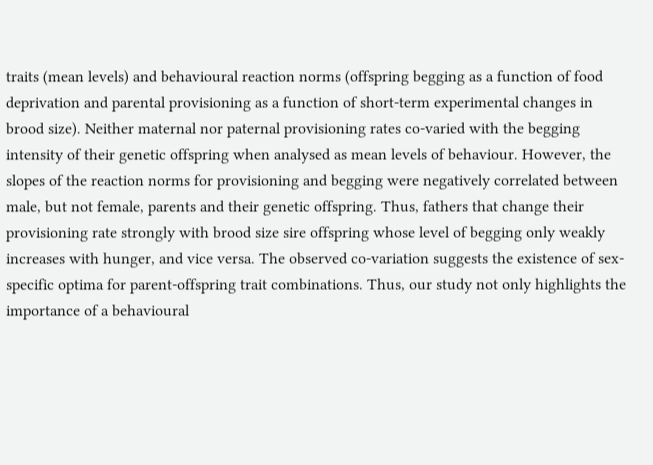traits (mean levels) and behavioural reaction norms (offspring begging as a function of food deprivation and parental provisioning as a function of short-term experimental changes in brood size). Neither maternal nor paternal provisioning rates co-varied with the begging intensity of their genetic offspring when analysed as mean levels of behaviour. However, the slopes of the reaction norms for provisioning and begging were negatively correlated between male, but not female, parents and their genetic offspring. Thus, fathers that change their provisioning rate strongly with brood size sire offspring whose level of begging only weakly increases with hunger, and vice versa. The observed co-variation suggests the existence of sex-specific optima for parent-offspring trait combinations. Thus, our study not only highlights the importance of a behavioural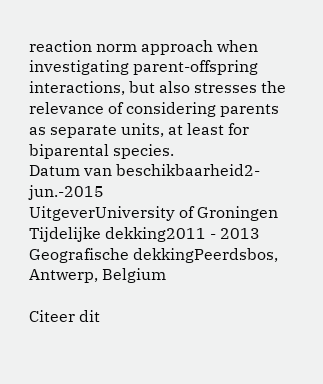reaction norm approach when investigating parent-offspring interactions, but also stresses the relevance of considering parents as separate units, at least for biparental species.
Datum van beschikbaarheid2-jun.-2015
UitgeverUniversity of Groningen
Tijdelijke dekking2011 - 2013
Geografische dekkingPeerdsbos, Antwerp, Belgium

Citeer dit